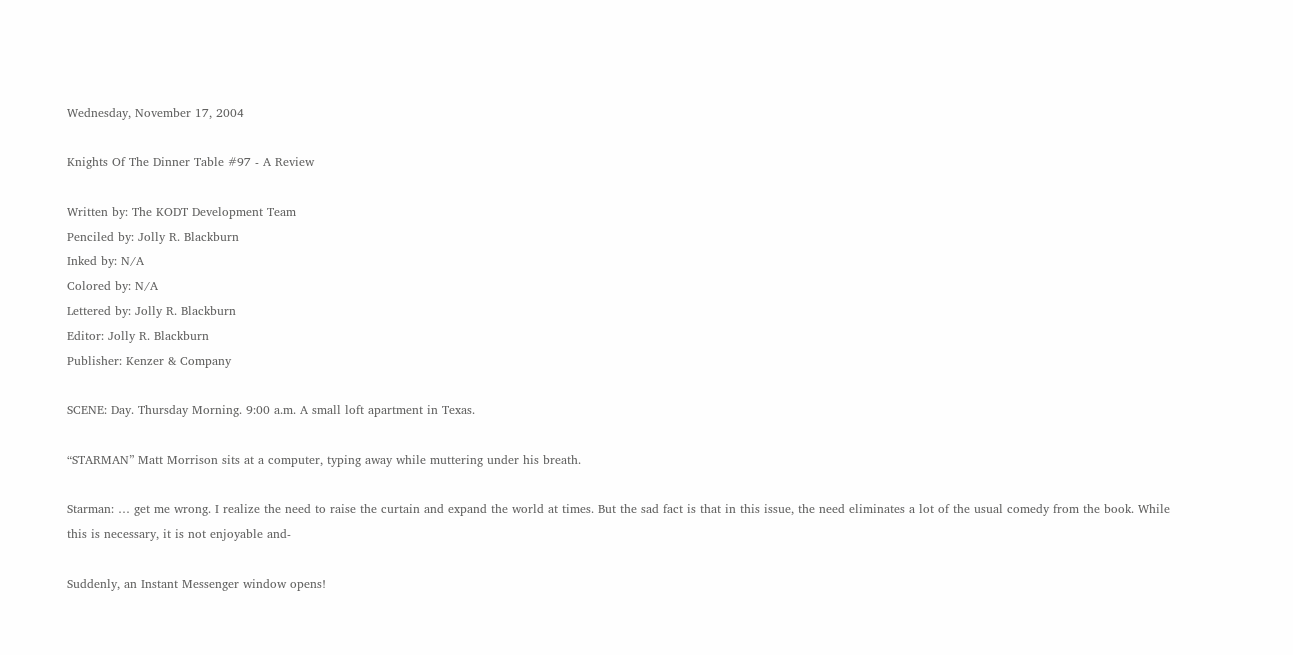Wednesday, November 17, 2004

Knights Of The Dinner Table #97 - A Review

Written by: The KODT Development Team
Penciled by: Jolly R. Blackburn
Inked by: N/A
Colored by: N/A
Lettered by: Jolly R. Blackburn
Editor: Jolly R. Blackburn
Publisher: Kenzer & Company

SCENE: Day. Thursday Morning. 9:00 a.m. A small loft apartment in Texas.

“STARMAN” Matt Morrison sits at a computer, typing away while muttering under his breath.

Starman: … get me wrong. I realize the need to raise the curtain and expand the world at times. But the sad fact is that in this issue, the need eliminates a lot of the usual comedy from the book. While this is necessary, it is not enjoyable and-

Suddenly, an Instant Messenger window opens!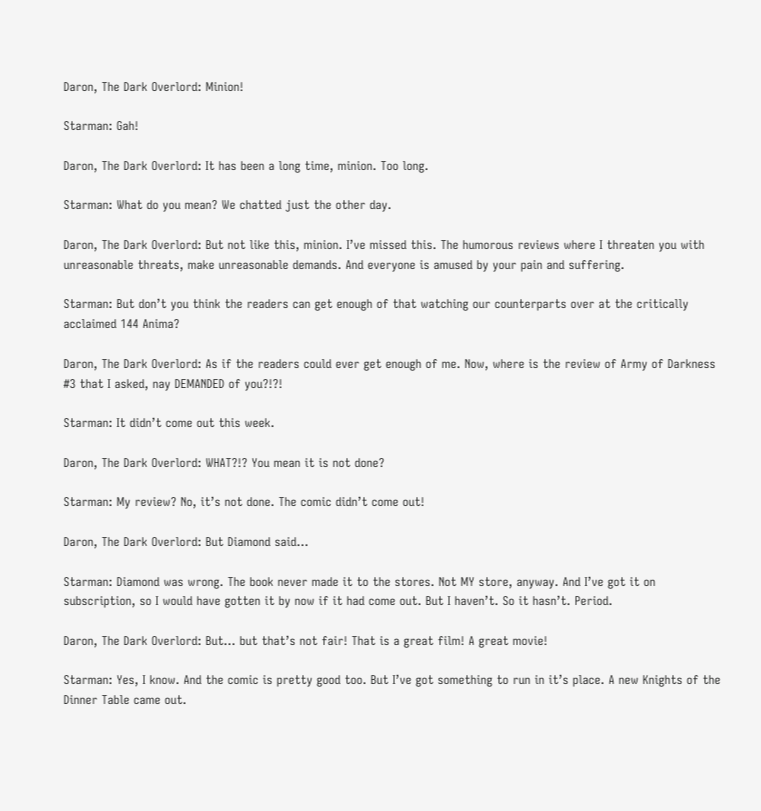Daron, The Dark Overlord: Minion!

Starman: Gah!

Daron, The Dark Overlord: It has been a long time, minion. Too long.

Starman: What do you mean? We chatted just the other day.

Daron, The Dark Overlord: But not like this, minion. I’ve missed this. The humorous reviews where I threaten you with unreasonable threats, make unreasonable demands. And everyone is amused by your pain and suffering.

Starman: But don’t you think the readers can get enough of that watching our counterparts over at the critically acclaimed 144 Anima?

Daron, The Dark Overlord: As if the readers could ever get enough of me. Now, where is the review of Army of Darkness #3 that I asked, nay DEMANDED of you?!?!

Starman: It didn’t come out this week.

Daron, The Dark Overlord: WHAT?!? You mean it is not done?

Starman: My review? No, it’s not done. The comic didn’t come out!

Daron, The Dark Overlord: But Diamond said…

Starman: Diamond was wrong. The book never made it to the stores. Not MY store, anyway. And I’ve got it on subscription, so I would have gotten it by now if it had come out. But I haven’t. So it hasn’t. Period.

Daron, The Dark Overlord: But… but that’s not fair! That is a great film! A great movie!

Starman: Yes, I know. And the comic is pretty good too. But I’ve got something to run in it’s place. A new Knights of the Dinner Table came out.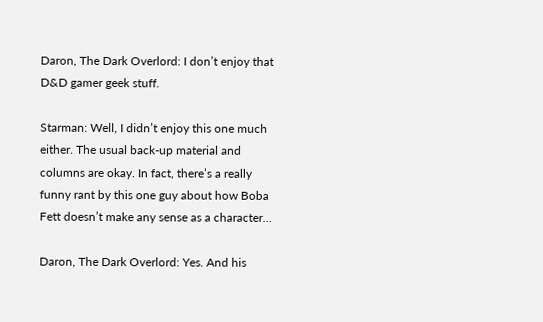Daron, The Dark Overlord: I don’t enjoy that D&D gamer geek stuff.

Starman: Well, I didn’t enjoy this one much either. The usual back-up material and columns are okay. In fact, there’s a really funny rant by this one guy about how Boba Fett doesn’t make any sense as a character…

Daron, The Dark Overlord: Yes. And his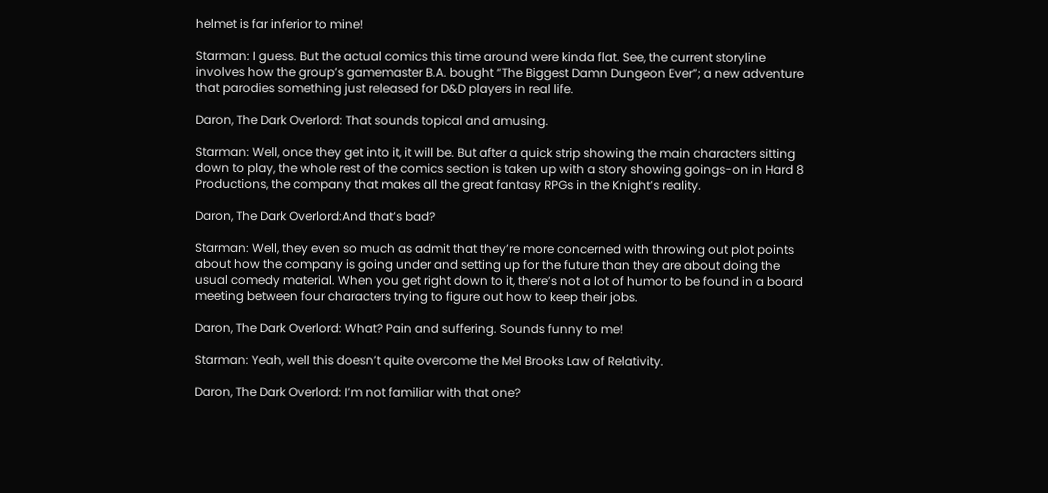helmet is far inferior to mine!

Starman: I guess. But the actual comics this time around were kinda flat. See, the current storyline involves how the group’s gamemaster B.A. bought “The Biggest Damn Dungeon Ever”; a new adventure that parodies something just released for D&D players in real life.

Daron, The Dark Overlord: That sounds topical and amusing.

Starman: Well, once they get into it, it will be. But after a quick strip showing the main characters sitting down to play, the whole rest of the comics section is taken up with a story showing goings-on in Hard 8 Productions, the company that makes all the great fantasy RPGs in the Knight’s reality.

Daron, The Dark Overlord:And that’s bad?

Starman: Well, they even so much as admit that they’re more concerned with throwing out plot points about how the company is going under and setting up for the future than they are about doing the usual comedy material. When you get right down to it, there’s not a lot of humor to be found in a board meeting between four characters trying to figure out how to keep their jobs.

Daron, The Dark Overlord: What? Pain and suffering. Sounds funny to me!

Starman: Yeah, well this doesn’t quite overcome the Mel Brooks Law of Relativity.

Daron, The Dark Overlord: I’m not familiar with that one?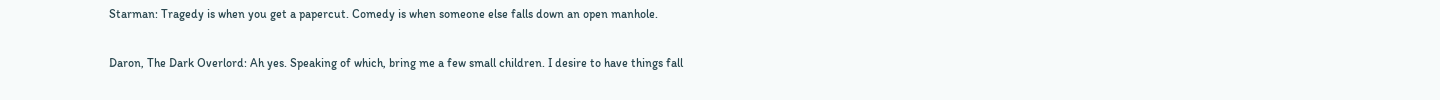Starman: Tragedy is when you get a papercut. Comedy is when someone else falls down an open manhole.

Daron, The Dark Overlord: Ah yes. Speaking of which, bring me a few small children. I desire to have things fall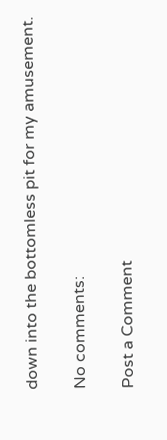down into the bottomless pit for my amusement.

No comments:

Post a Comment